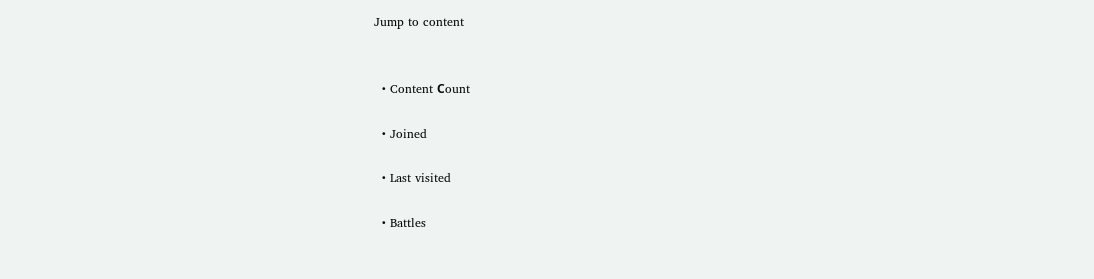Jump to content


  • Content Сount

  • Joined

  • Last visited

  • Battles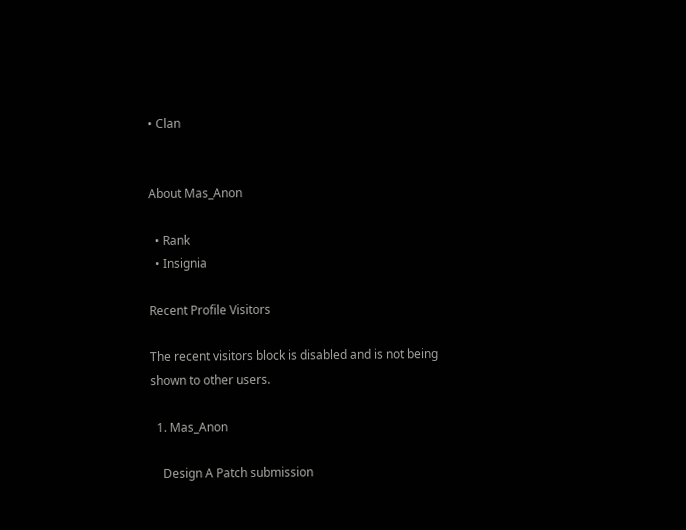• Clan


About Mas_Anon

  • Rank
  • Insignia

Recent Profile Visitors

The recent visitors block is disabled and is not being shown to other users.

  1. Mas_Anon

    Design A Patch submission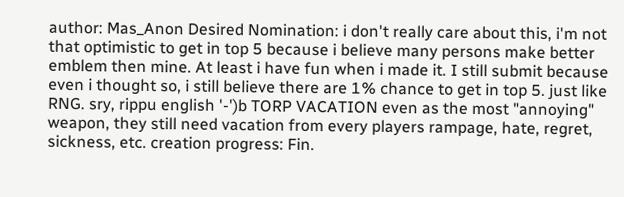author: Mas_Anon Desired Nomination: i don't really care about this, i'm not that optimistic to get in top 5 because i believe many persons make better emblem then mine. At least i have fun when i made it. I still submit because even i thought so, i still believe there are 1% chance to get in top 5. just like RNG. sry, rippu english '-')b TORP VACATION even as the most "annoying" weapon, they still need vacation from every players rampage, hate, regret, sickness, etc. creation progress: Fin.